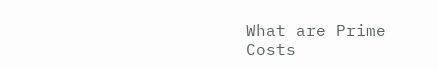What are Prime Costs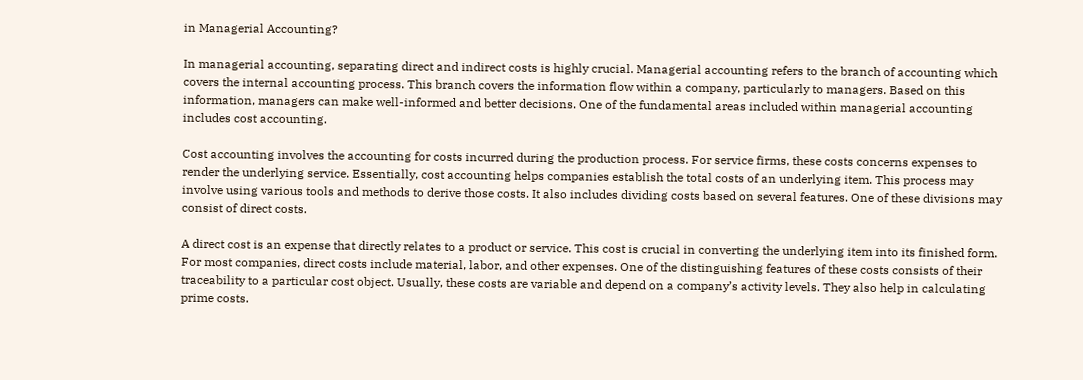in Managerial Accounting?

In managerial accounting, separating direct and indirect costs is highly crucial. Managerial accounting refers to the branch of accounting which covers the internal accounting process. This branch covers the information flow within a company, particularly to managers. Based on this information, managers can make well-informed and better decisions. One of the fundamental areas included within managerial accounting includes cost accounting.

Cost accounting involves the accounting for costs incurred during the production process. For service firms, these costs concerns expenses to render the underlying service. Essentially, cost accounting helps companies establish the total costs of an underlying item. This process may involve using various tools and methods to derive those costs. It also includes dividing costs based on several features. One of these divisions may consist of direct costs.

A direct cost is an expense that directly relates to a product or service. This cost is crucial in converting the underlying item into its finished form. For most companies, direct costs include material, labor, and other expenses. One of the distinguishing features of these costs consists of their traceability to a particular cost object. Usually, these costs are variable and depend on a company’s activity levels. They also help in calculating prime costs.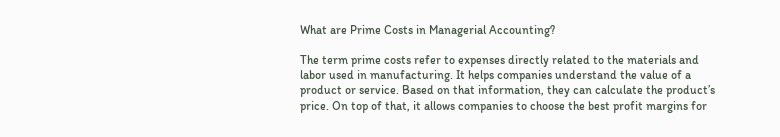What are Prime Costs in Managerial Accounting?

The term prime costs refer to expenses directly related to the materials and labor used in manufacturing. It helps companies understand the value of a product or service. Based on that information, they can calculate the product’s price. On top of that, it allows companies to choose the best profit margins for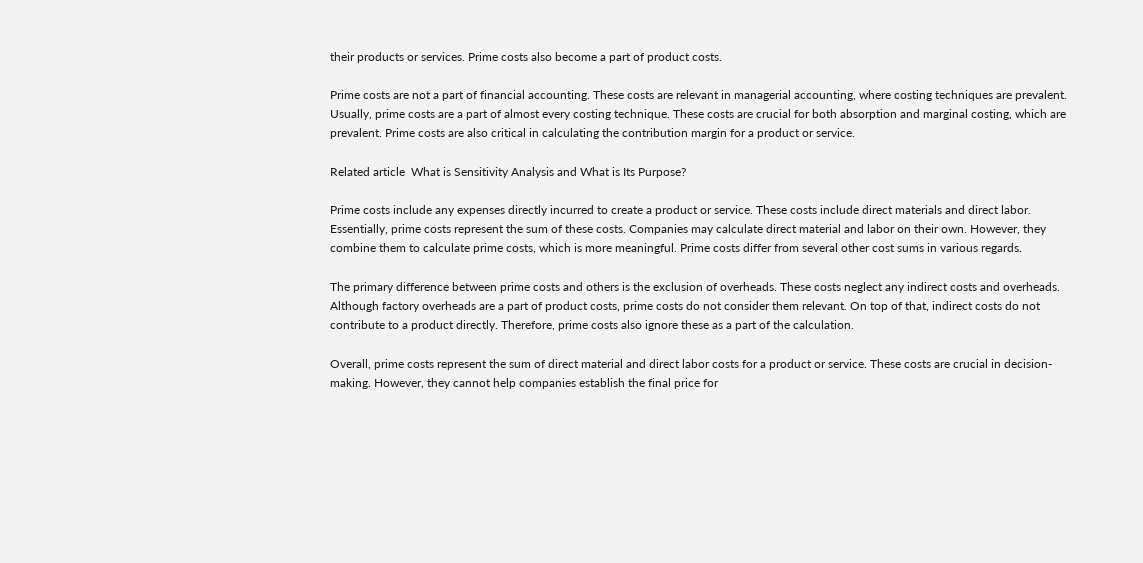their products or services. Prime costs also become a part of product costs.

Prime costs are not a part of financial accounting. These costs are relevant in managerial accounting, where costing techniques are prevalent. Usually, prime costs are a part of almost every costing technique. These costs are crucial for both absorption and marginal costing, which are prevalent. Prime costs are also critical in calculating the contribution margin for a product or service.

Related article  What is Sensitivity Analysis and What is Its Purpose?

Prime costs include any expenses directly incurred to create a product or service. These costs include direct materials and direct labor. Essentially, prime costs represent the sum of these costs. Companies may calculate direct material and labor on their own. However, they combine them to calculate prime costs, which is more meaningful. Prime costs differ from several other cost sums in various regards.

The primary difference between prime costs and others is the exclusion of overheads. These costs neglect any indirect costs and overheads. Although factory overheads are a part of product costs, prime costs do not consider them relevant. On top of that, indirect costs do not contribute to a product directly. Therefore, prime costs also ignore these as a part of the calculation.

Overall, prime costs represent the sum of direct material and direct labor costs for a product or service. These costs are crucial in decision-making. However, they cannot help companies establish the final price for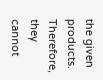the given products. Therefore, they cannot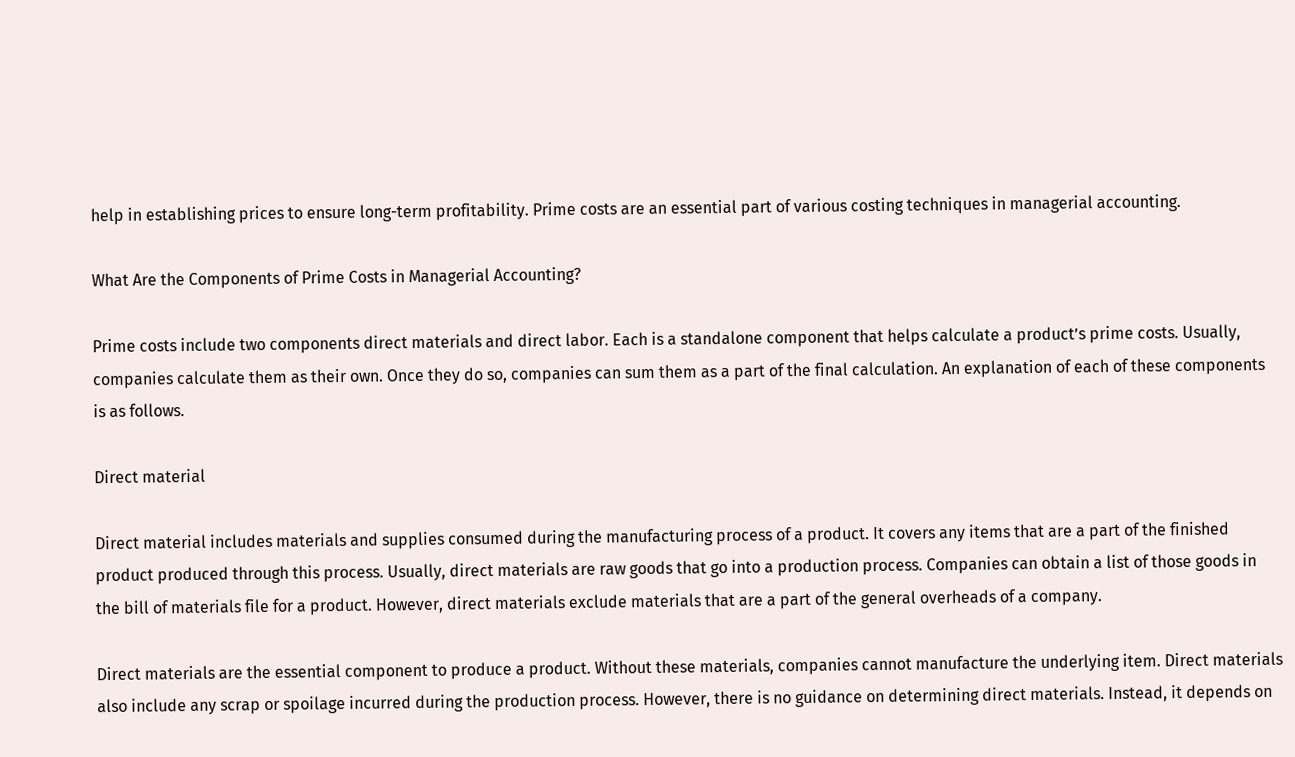help in establishing prices to ensure long-term profitability. Prime costs are an essential part of various costing techniques in managerial accounting.

What Are the Components of Prime Costs in Managerial Accounting?

Prime costs include two components direct materials and direct labor. Each is a standalone component that helps calculate a product’s prime costs. Usually, companies calculate them as their own. Once they do so, companies can sum them as a part of the final calculation. An explanation of each of these components is as follows.

Direct material

Direct material includes materials and supplies consumed during the manufacturing process of a product. It covers any items that are a part of the finished product produced through this process. Usually, direct materials are raw goods that go into a production process. Companies can obtain a list of those goods in the bill of materials file for a product. However, direct materials exclude materials that are a part of the general overheads of a company.

Direct materials are the essential component to produce a product. Without these materials, companies cannot manufacture the underlying item. Direct materials also include any scrap or spoilage incurred during the production process. However, there is no guidance on determining direct materials. Instead, it depends on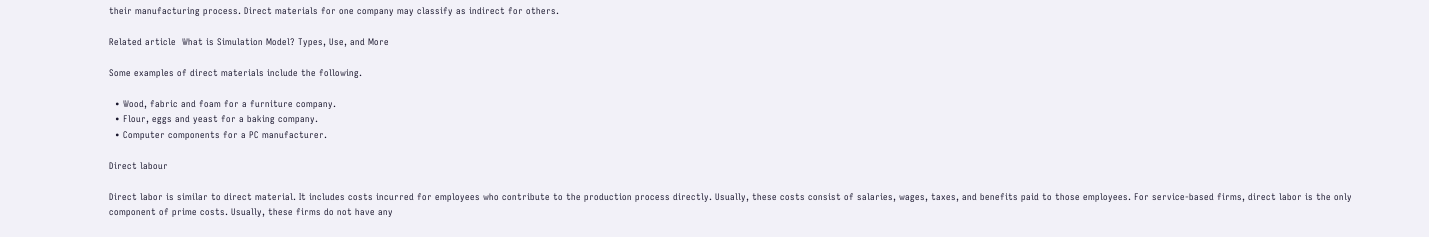their manufacturing process. Direct materials for one company may classify as indirect for others.

Related article  What is Simulation Model? Types, Use, and More

Some examples of direct materials include the following.

  • Wood, fabric and foam for a furniture company.
  • Flour, eggs and yeast for a baking company.
  • Computer components for a PC manufacturer.

Direct labour

Direct labor is similar to direct material. It includes costs incurred for employees who contribute to the production process directly. Usually, these costs consist of salaries, wages, taxes, and benefits paid to those employees. For service-based firms, direct labor is the only component of prime costs. Usually, these firms do not have any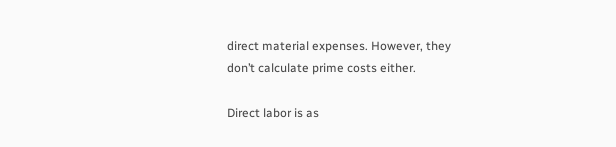direct material expenses. However, they don’t calculate prime costs either.

Direct labor is as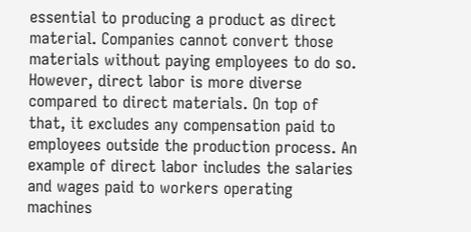essential to producing a product as direct material. Companies cannot convert those materials without paying employees to do so. However, direct labor is more diverse compared to direct materials. On top of that, it excludes any compensation paid to employees outside the production process. An example of direct labor includes the salaries and wages paid to workers operating machines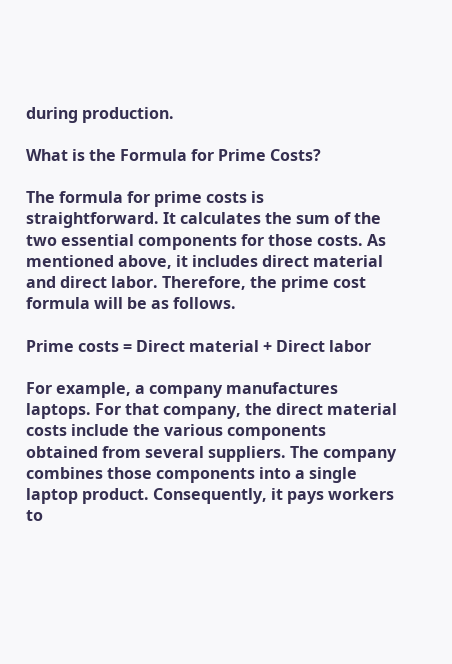during production.

What is the Formula for Prime Costs?

The formula for prime costs is straightforward. It calculates the sum of the two essential components for those costs. As mentioned above, it includes direct material and direct labor. Therefore, the prime cost formula will be as follows.

Prime costs = Direct material + Direct labor

For example, a company manufactures laptops. For that company, the direct material costs include the various components obtained from several suppliers. The company combines those components into a single laptop product. Consequently, it pays workers to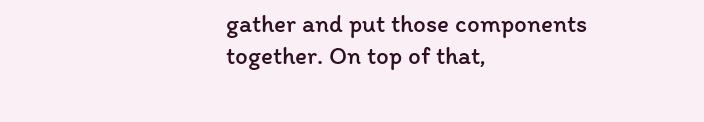gather and put those components together. On top of that,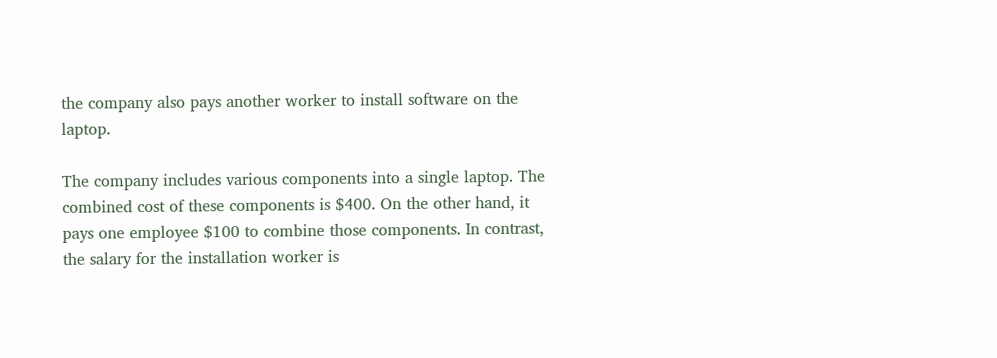the company also pays another worker to install software on the laptop.

The company includes various components into a single laptop. The combined cost of these components is $400. On the other hand, it pays one employee $100 to combine those components. In contrast, the salary for the installation worker is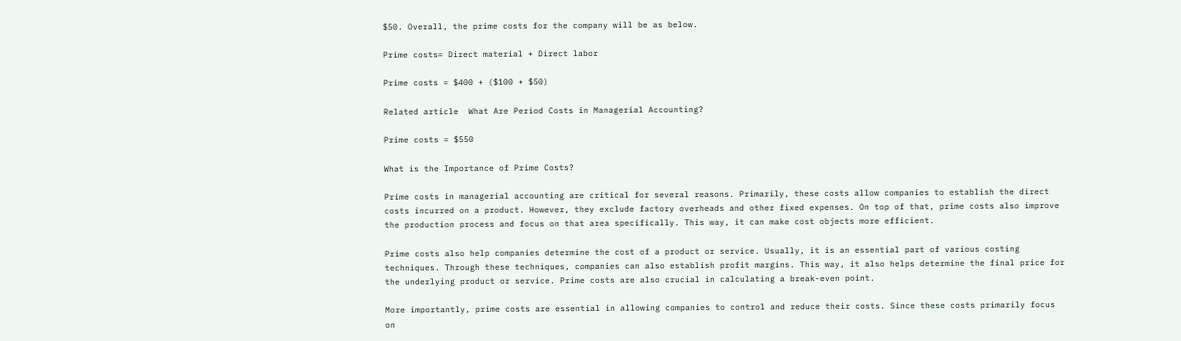$50. Overall, the prime costs for the company will be as below.

Prime costs= Direct material + Direct labor

Prime costs = $400 + ($100 + $50)

Related article  What Are Period Costs in Managerial Accounting?

Prime costs = $550

What is the Importance of Prime Costs?

Prime costs in managerial accounting are critical for several reasons. Primarily, these costs allow companies to establish the direct costs incurred on a product. However, they exclude factory overheads and other fixed expenses. On top of that, prime costs also improve the production process and focus on that area specifically. This way, it can make cost objects more efficient.

Prime costs also help companies determine the cost of a product or service. Usually, it is an essential part of various costing techniques. Through these techniques, companies can also establish profit margins. This way, it also helps determine the final price for the underlying product or service. Prime costs are also crucial in calculating a break-even point.

More importantly, prime costs are essential in allowing companies to control and reduce their costs. Since these costs primarily focus on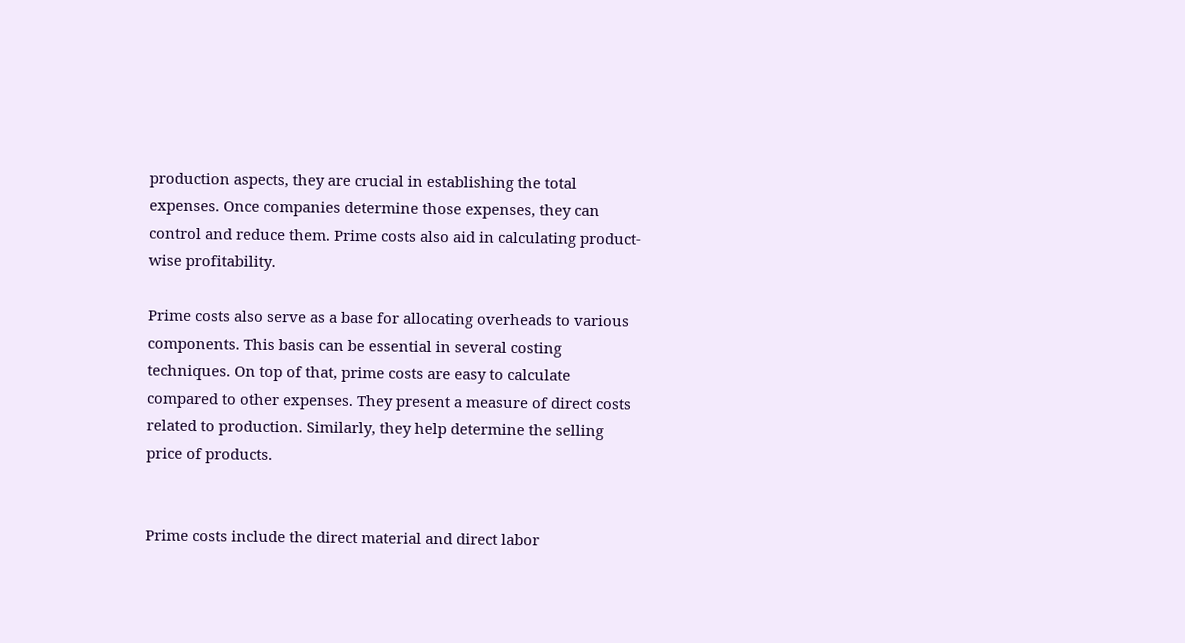production aspects, they are crucial in establishing the total expenses. Once companies determine those expenses, they can control and reduce them. Prime costs also aid in calculating product-wise profitability.

Prime costs also serve as a base for allocating overheads to various components. This basis can be essential in several costing techniques. On top of that, prime costs are easy to calculate compared to other expenses. They present a measure of direct costs related to production. Similarly, they help determine the selling price of products.


Prime costs include the direct material and direct labor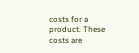costs for a product. These costs are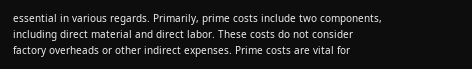essential in various regards. Primarily, prime costs include two components, including direct material and direct labor. These costs do not consider factory overheads or other indirect expenses. Prime costs are vital for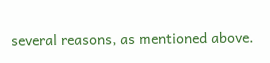several reasons, as mentioned above.